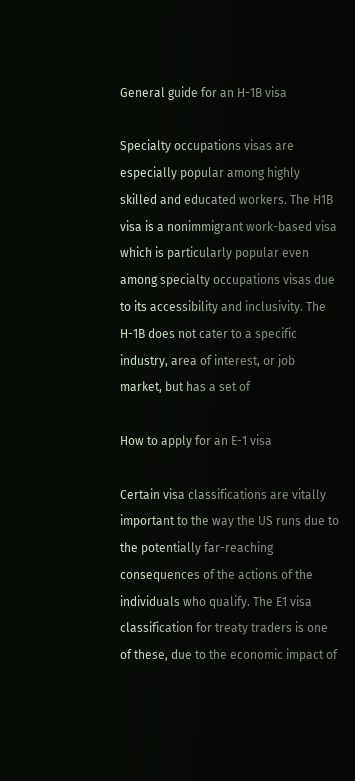General guide for an H-1B visa

Specialty occupations visas are especially popular among highly skilled and educated workers. The H1B visa is a nonimmigrant work-based visa which is particularly popular even among specialty occupations visas due to its accessibility and inclusivity. The H-1B does not cater to a specific industry, area of interest, or job market, but has a set of

How to apply for an E-1 visa

Certain visa classifications are vitally important to the way the US runs due to the potentially far-reaching consequences of the actions of the individuals who qualify. The E1 visa classification for treaty traders is one of these, due to the economic impact of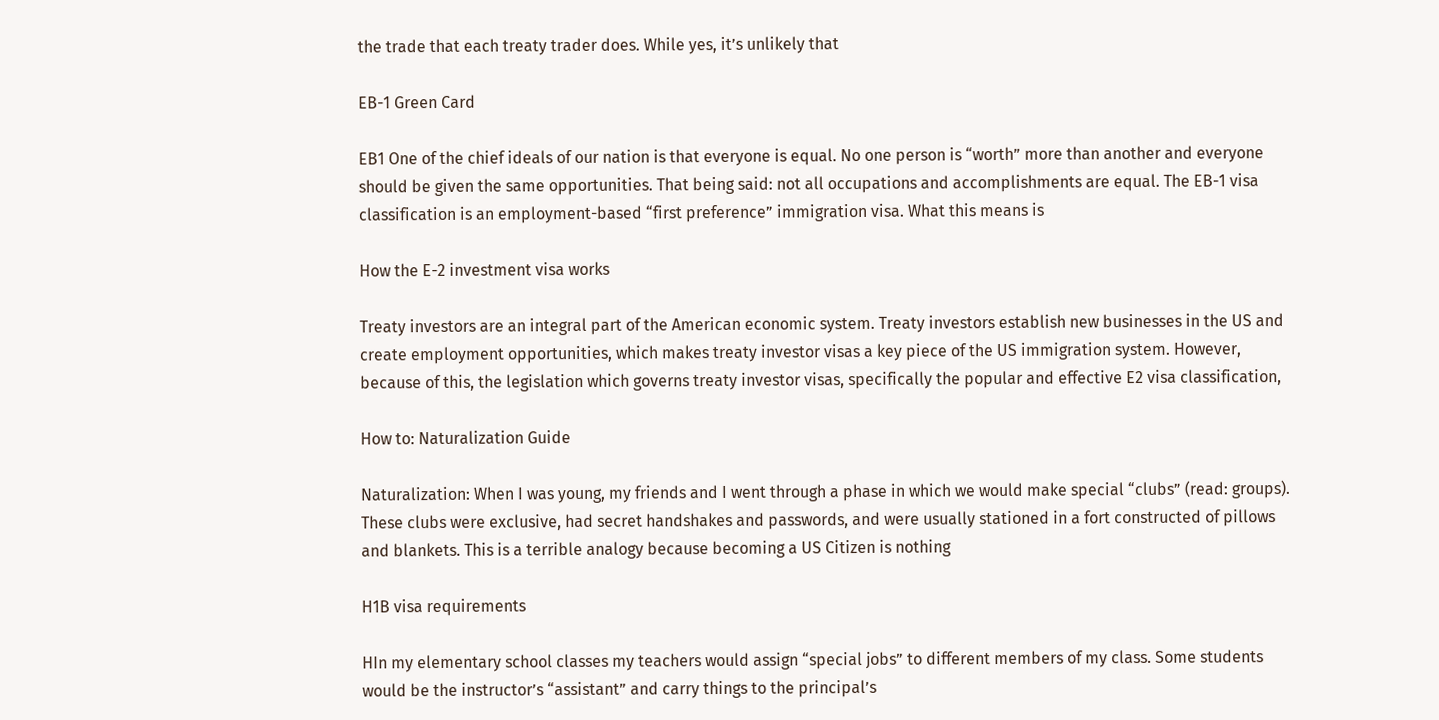the trade that each treaty trader does. While yes, it’s unlikely that

EB-1 Green Card

EB1 One of the chief ideals of our nation is that everyone is equal. No one person is “worth” more than another and everyone should be given the same opportunities. That being said: not all occupations and accomplishments are equal. The EB-1 visa classification is an employment-based “first preference” immigration visa. What this means is

How the E-2 investment visa works

Treaty investors are an integral part of the American economic system. Treaty investors establish new businesses in the US and create employment opportunities, which makes treaty investor visas a key piece of the US immigration system. However, because of this, the legislation which governs treaty investor visas, specifically the popular and effective E2 visa classification,

How to: Naturalization Guide

Naturalization: When I was young, my friends and I went through a phase in which we would make special “clubs” (read: groups). These clubs were exclusive, had secret handshakes and passwords, and were usually stationed in a fort constructed of pillows and blankets. This is a terrible analogy because becoming a US Citizen is nothing

H1B visa requirements

HIn my elementary school classes my teachers would assign “special jobs” to different members of my class. Some students would be the instructor’s “assistant” and carry things to the principal’s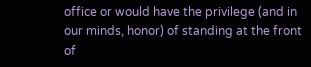office or would have the privilege (and in our minds, honor) of standing at the front of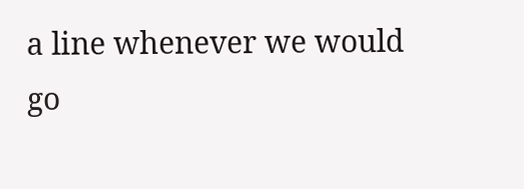a line whenever we would go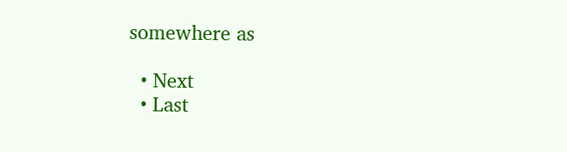somewhere as

  • Next
  • Last